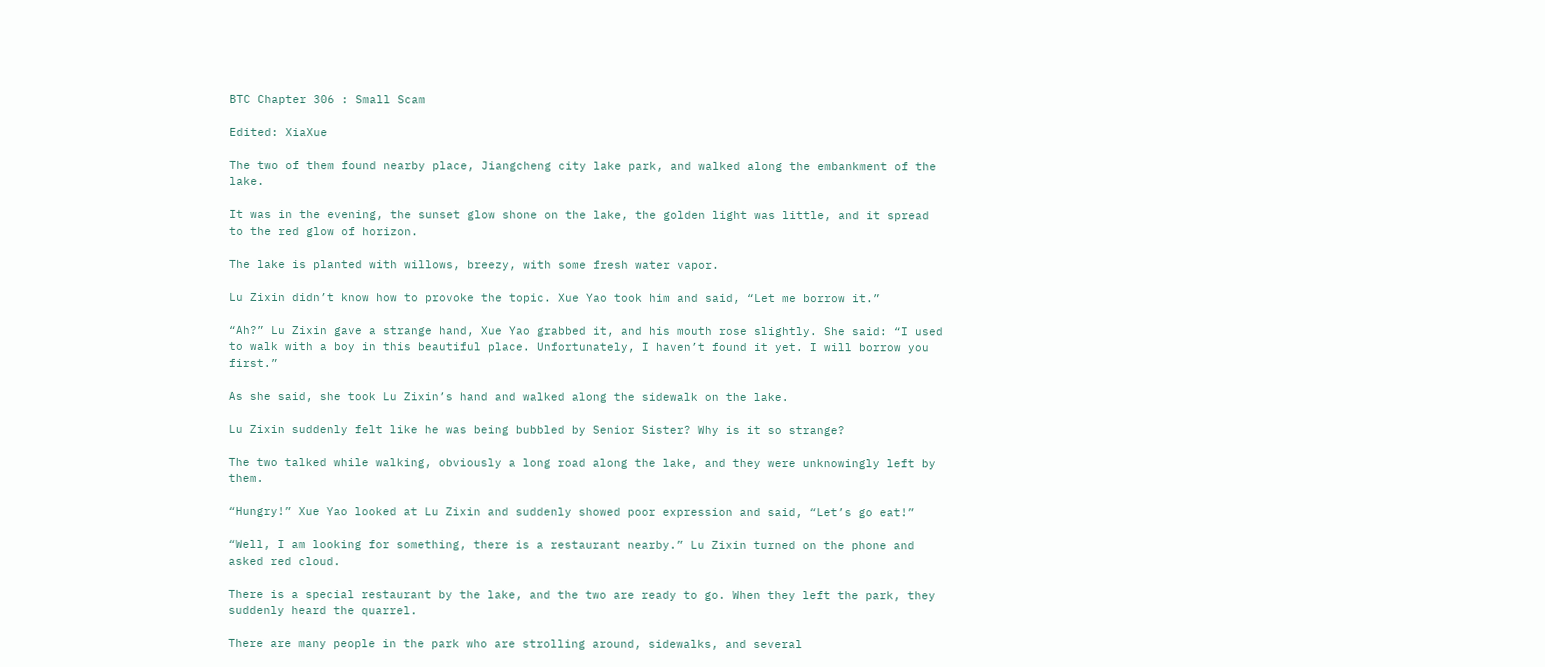BTC Chapter 306 : Small Scam

Edited: XiaXue

The two of them found nearby place, Jiangcheng city lake park, and walked along the embankment of the lake.

It was in the evening, the sunset glow shone on the lake, the golden light was little, and it spread to the red glow of horizon.

The lake is planted with willows, breezy, with some fresh water vapor.

Lu Zixin didn’t know how to provoke the topic. Xue Yao took him and said, “Let me borrow it.”

“Ah?” Lu Zixin gave a strange hand, Xue Yao grabbed it, and his mouth rose slightly. She said: “I used to walk with a boy in this beautiful place. Unfortunately, I haven’t found it yet. I will borrow you first.”

As she said, she took Lu Zixin’s hand and walked along the sidewalk on the lake.

Lu Zixin suddenly felt like he was being bubbled by Senior Sister? Why is it so strange?

The two talked while walking, obviously a long road along the lake, and they were unknowingly left by them.

“Hungry!” Xue Yao looked at Lu Zixin and suddenly showed poor expression and said, “Let’s go eat!”

“Well, I am looking for something, there is a restaurant nearby.” Lu Zixin turned on the phone and asked red cloud.

There is a special restaurant by the lake, and the two are ready to go. When they left the park, they suddenly heard the quarrel.

There are many people in the park who are strolling around, sidewalks, and several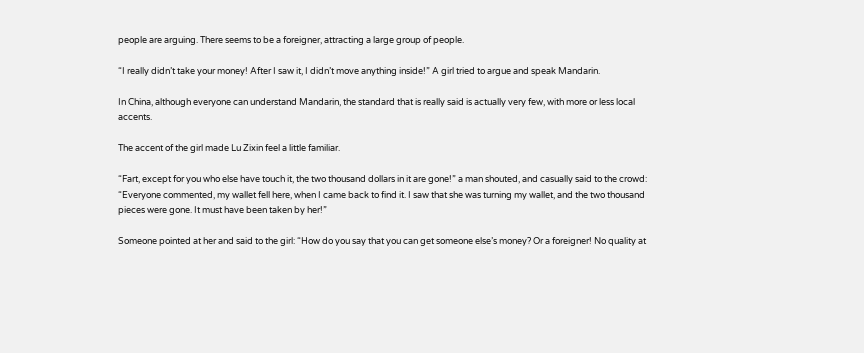people are arguing. There seems to be a foreigner, attracting a large group of people.

“I really didn’t take your money! After I saw it, I didn’t move anything inside!” A girl tried to argue and speak Mandarin.

In China, although everyone can understand Mandarin, the standard that is really said is actually very few, with more or less local accents.

The accent of the girl made Lu Zixin feel a little familiar.

“Fart, except for you who else have touch it, the two thousand dollars in it are gone!” a man shouted, and casually said to the crowd: “Everyone commented, my wallet fell here, when I came back to find it. I saw that she was turning my wallet, and the two thousand pieces were gone. It must have been taken by her!”

Someone pointed at her and said to the girl: “How do you say that you can get someone else’s money? Or a foreigner! No quality at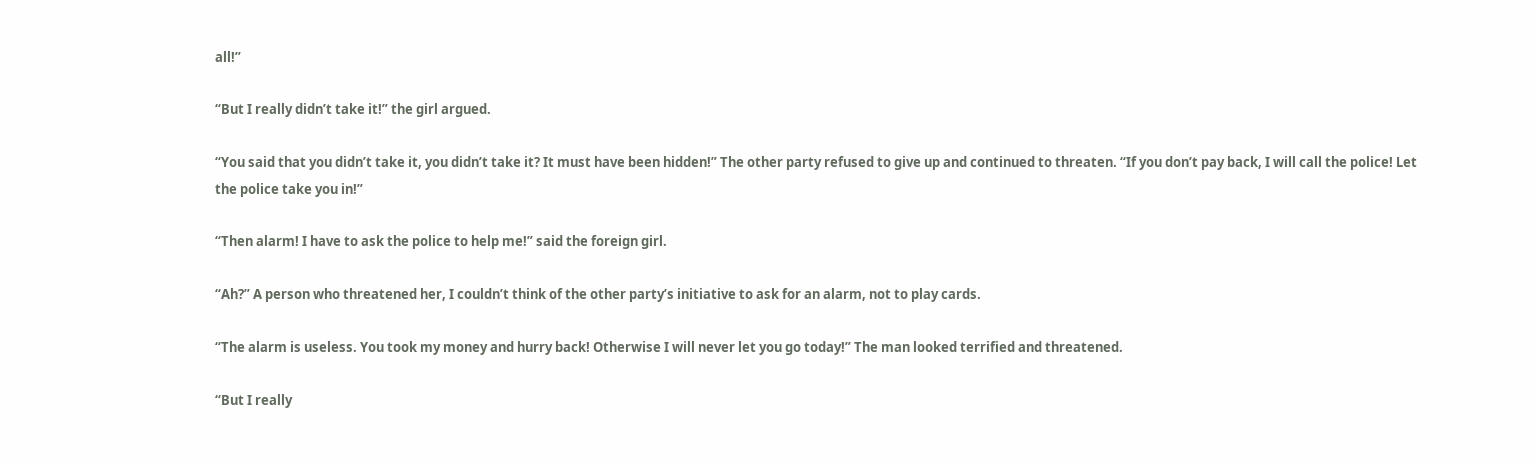all!”

“But I really didn’t take it!” the girl argued.

“You said that you didn’t take it, you didn’t take it? It must have been hidden!” The other party refused to give up and continued to threaten. “If you don’t pay back, I will call the police! Let the police take you in!”

“Then alarm! I have to ask the police to help me!” said the foreign girl.

“Ah?” A person who threatened her, I couldn’t think of the other party’s initiative to ask for an alarm, not to play cards.

“The alarm is useless. You took my money and hurry back! Otherwise I will never let you go today!” The man looked terrified and threatened.

“But I really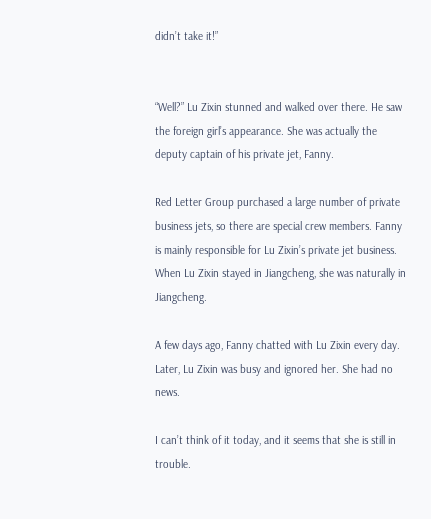didn’t take it!”


“Well?” Lu Zixin stunned and walked over there. He saw the foreign girl’s appearance. She was actually the deputy captain of his private jet, Fanny.

Red Letter Group purchased a large number of private business jets, so there are special crew members. Fanny is mainly responsible for Lu Zixin’s private jet business. When Lu Zixin stayed in Jiangcheng, she was naturally in Jiangcheng.

A few days ago, Fanny chatted with Lu Zixin every day. Later, Lu Zixin was busy and ignored her. She had no news.

I can’t think of it today, and it seems that she is still in trouble.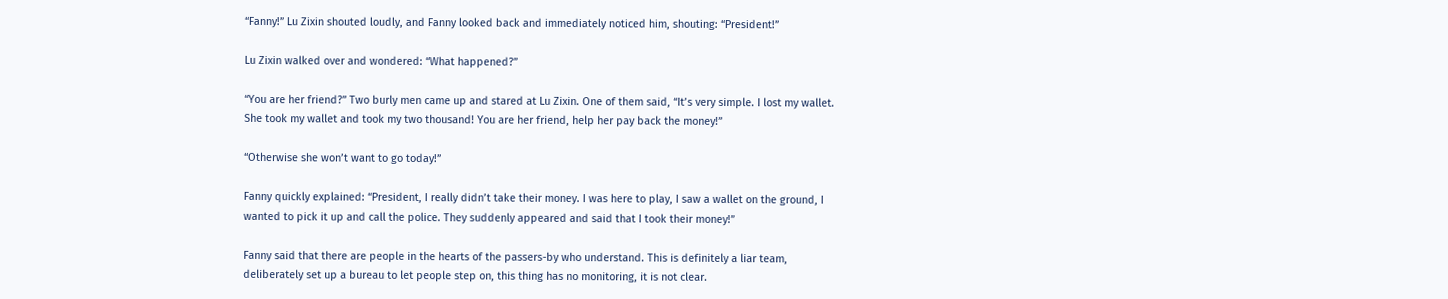“Fanny!” Lu Zixin shouted loudly, and Fanny looked back and immediately noticed him, shouting: “President!”

Lu Zixin walked over and wondered: “What happened?”

“You are her friend?” Two burly men came up and stared at Lu Zixin. One of them said, “It’s very simple. I lost my wallet. She took my wallet and took my two thousand! You are her friend, help her pay back the money!”

“Otherwise she won’t want to go today!”

Fanny quickly explained: “President, I really didn’t take their money. I was here to play, I saw a wallet on the ground, I wanted to pick it up and call the police. They suddenly appeared and said that I took their money!”

Fanny said that there are people in the hearts of the passers-by who understand. This is definitely a liar team, deliberately set up a bureau to let people step on, this thing has no monitoring, it is not clear.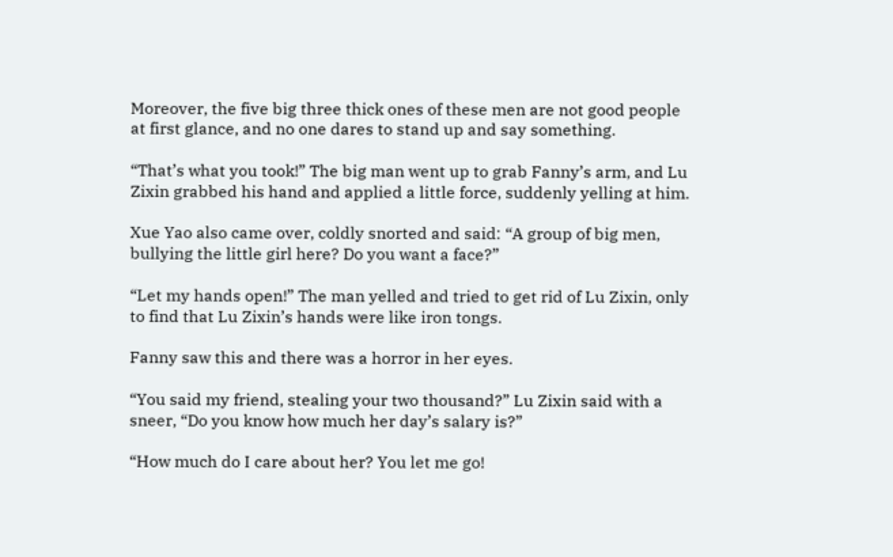Moreover, the five big three thick ones of these men are not good people at first glance, and no one dares to stand up and say something.

“That’s what you took!” The big man went up to grab Fanny’s arm, and Lu Zixin grabbed his hand and applied a little force, suddenly yelling at him.

Xue Yao also came over, coldly snorted and said: “A group of big men, bullying the little girl here? Do you want a face?”

“Let my hands open!” The man yelled and tried to get rid of Lu Zixin, only to find that Lu Zixin’s hands were like iron tongs.

Fanny saw this and there was a horror in her eyes.

“You said my friend, stealing your two thousand?” Lu Zixin said with a sneer, “Do you know how much her day’s salary is?”

“How much do I care about her? You let me go!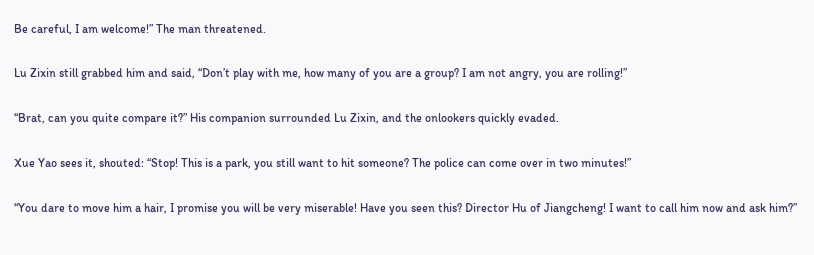Be careful, I am welcome!” The man threatened.

Lu Zixin still grabbed him and said, “Don’t play with me, how many of you are a group? I am not angry, you are rolling!”

“Brat, can you quite compare it?” His companion surrounded Lu Zixin, and the onlookers quickly evaded.

Xue Yao sees it, shouted: “Stop! This is a park, you still want to hit someone? The police can come over in two minutes!”

“You dare to move him a hair, I promise you will be very miserable! Have you seen this? Director Hu of Jiangcheng! I want to call him now and ask him?”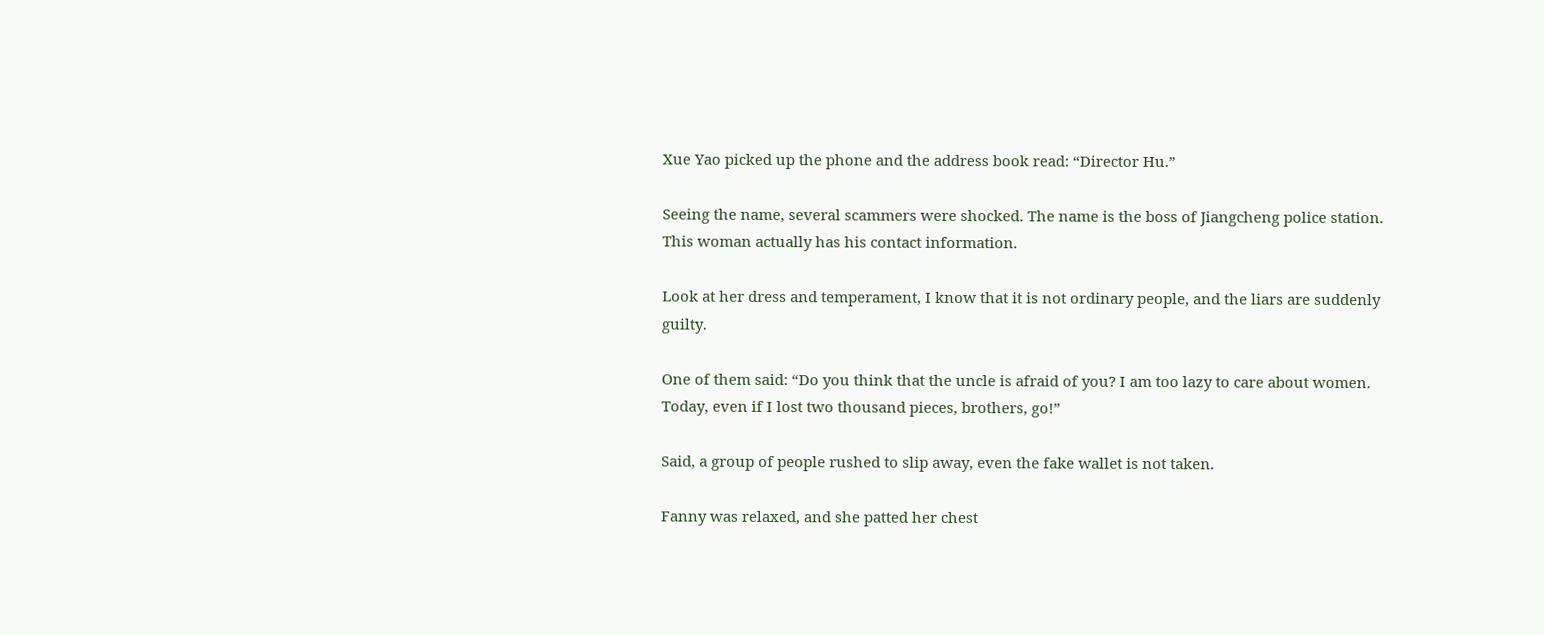Xue Yao picked up the phone and the address book read: “Director Hu.”

Seeing the name, several scammers were shocked. The name is the boss of Jiangcheng police station. This woman actually has his contact information.

Look at her dress and temperament, I know that it is not ordinary people, and the liars are suddenly guilty.

One of them said: “Do you think that the uncle is afraid of you? I am too lazy to care about women. Today, even if I lost two thousand pieces, brothers, go!”

Said, a group of people rushed to slip away, even the fake wallet is not taken.

Fanny was relaxed, and she patted her chest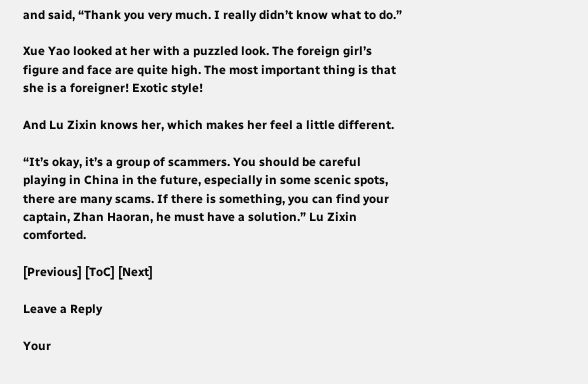and said, “Thank you very much. I really didn’t know what to do.”

Xue Yao looked at her with a puzzled look. The foreign girl’s figure and face are quite high. The most important thing is that she is a foreigner! Exotic style!

And Lu Zixin knows her, which makes her feel a little different.

“It’s okay, it’s a group of scammers. You should be careful playing in China in the future, especially in some scenic spots, there are many scams. If there is something, you can find your captain, Zhan Haoran, he must have a solution.” Lu Zixin comforted.

[Previous] [ToC] [Next]

Leave a Reply

Your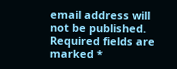email address will not be published. Required fields are marked *